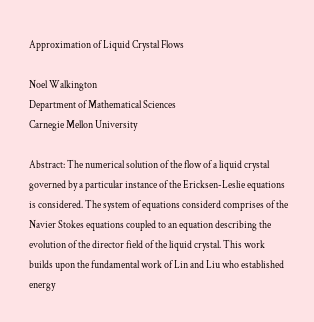Approximation of Liquid Crystal Flows

Noel Walkington
Department of Mathematical Sciences
Carnegie Mellon University

Abstract: The numerical solution of the flow of a liquid crystal governed by a particular instance of the Ericksen-Leslie equations is considered. The system of equations considerd comprises of the Navier Stokes equations coupled to an equation describing the evolution of the director field of the liquid crystal. This work builds upon the fundamental work of Lin and Liu who established energy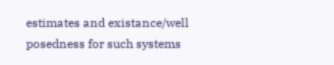estimates and existance/well posedness for such systems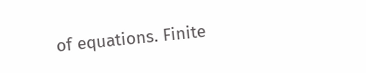of equations. Finite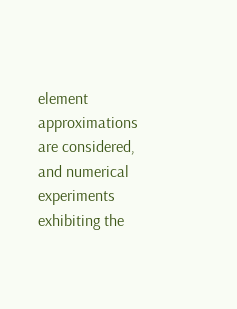element approximations are considered, and numerical experiments exhibiting the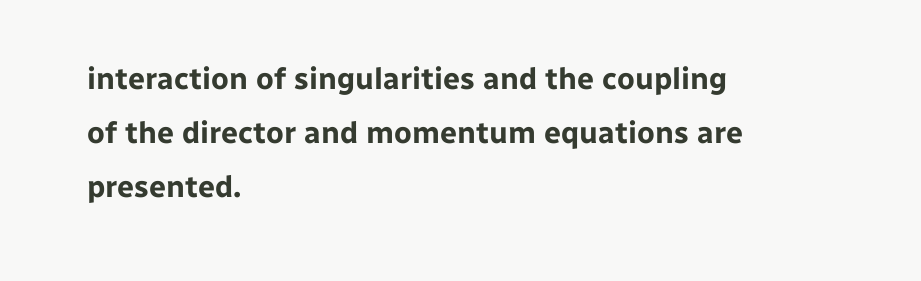interaction of singularities and the coupling of the director and momentum equations are presented.